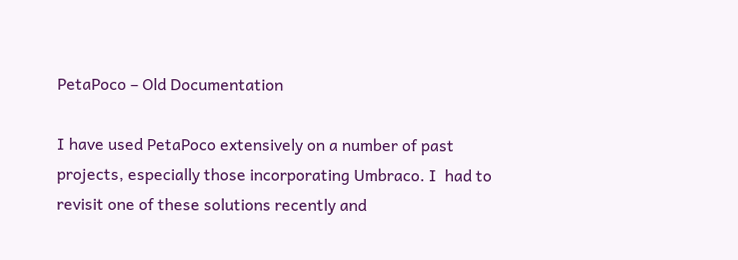PetaPoco – Old Documentation

I have used PetaPoco extensively on a number of past projects, especially those incorporating Umbraco. I  had to revisit one of these solutions recently and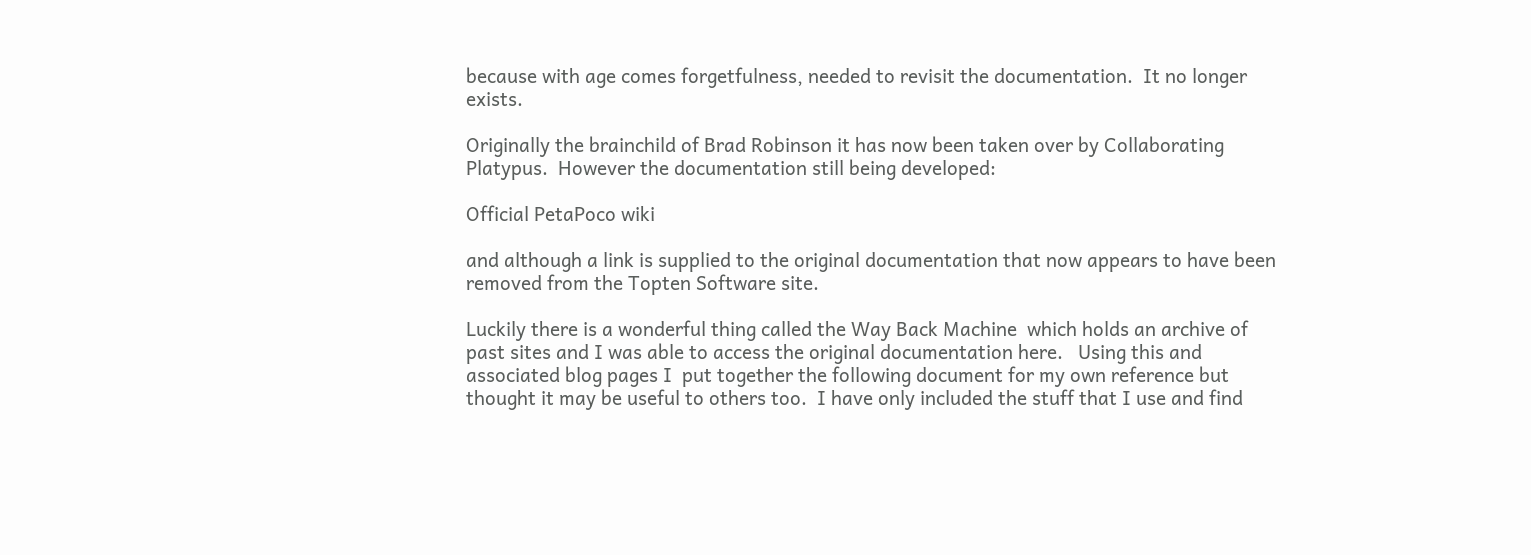because with age comes forgetfulness, needed to revisit the documentation.  It no longer exists.

Originally the brainchild of Brad Robinson it has now been taken over by Collaborating Platypus.  However the documentation still being developed:

Official PetaPoco wiki

and although a link is supplied to the original documentation that now appears to have been removed from the Topten Software site.

Luckily there is a wonderful thing called the Way Back Machine  which holds an archive of past sites and I was able to access the original documentation here.   Using this and associated blog pages I  put together the following document for my own reference but thought it may be useful to others too.  I have only included the stuff that I use and find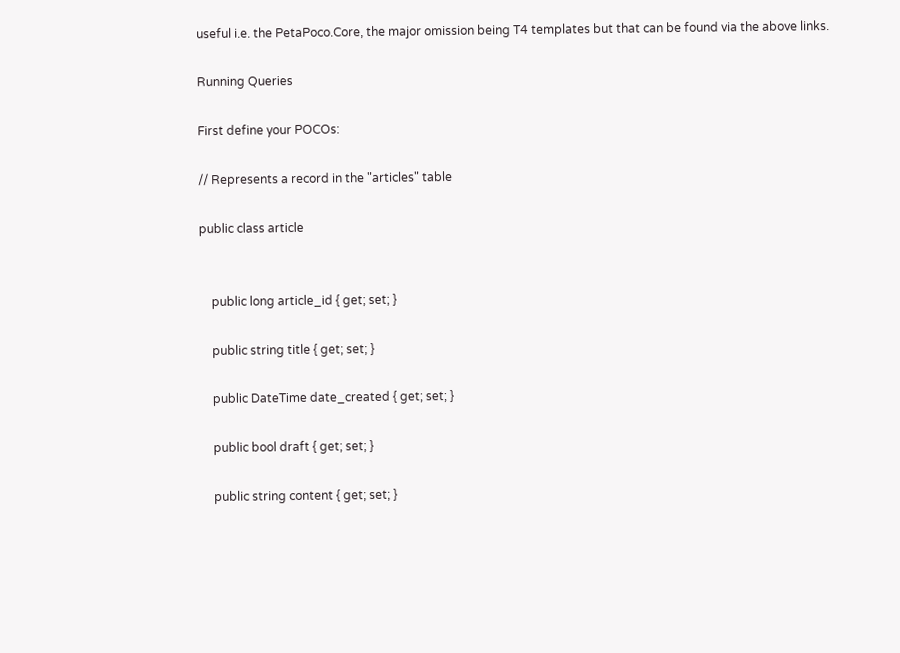useful i.e. the PetaPoco.Core, the major omission being T4 templates but that can be found via the above links.

Running Queries

First define your POCOs:

// Represents a record in the "articles" table

public class article


    public long article_id { get; set; }

    public string title { get; set; }

    public DateTime date_created { get; set; }

    public bool draft { get; set; }

    public string content { get; set; }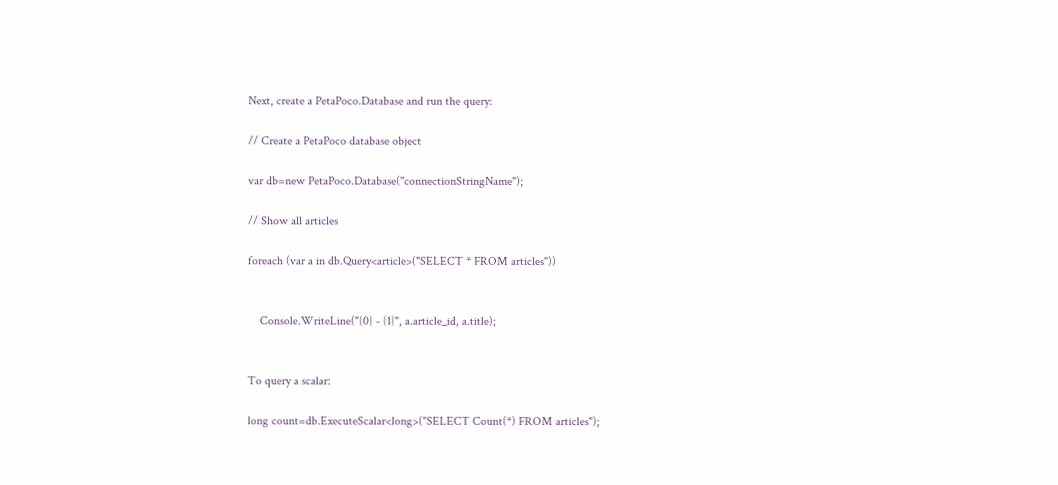Next, create a PetaPoco.Database and run the query:

// Create a PetaPoco database object

var db=new PetaPoco.Database("connectionStringName");

// Show all articles

foreach (var a in db.Query<article>("SELECT * FROM articles"))


    Console.WriteLine("{0} - {1}", a.article_id, a.title);


To query a scalar:

long count=db.ExecuteScalar<long>("SELECT Count(*) FROM articles");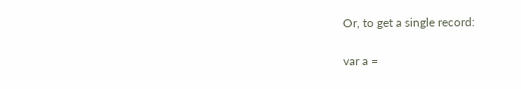Or, to get a single record:

var a =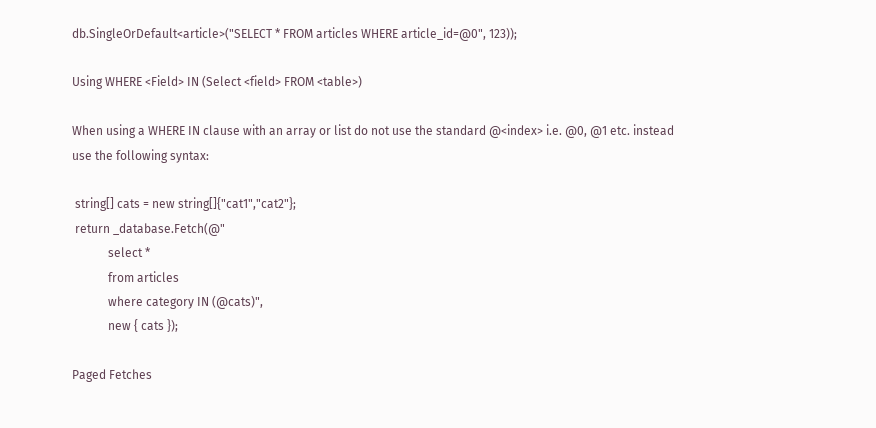db.SingleOrDefault<article>("SELECT * FROM articles WHERE article_id=@0", 123));

Using WHERE <Field> IN (Select <field> FROM <table>)

When using a WHERE IN clause with an array or list do not use the standard @<index> i.e. @0, @1 etc. instead use the following syntax:

 string[] cats = new string[]{"cat1","cat2"};
 return _database.Fetch(@"
            select *
            from articles
            where category IN (@cats)",
            new { cats });

Paged Fetches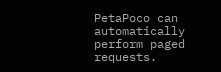PetaPoco can automatically perform paged requests.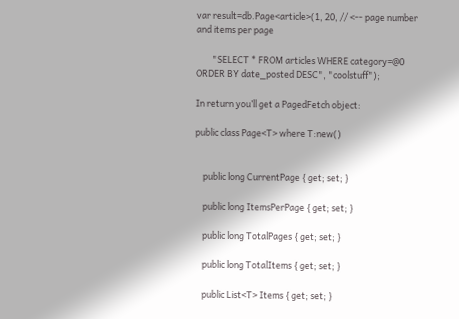var result=db.Page<article>(1, 20, // <-- page number and items per page

        "SELECT * FROM articles WHERE category=@0 ORDER BY date_posted DESC", "coolstuff");

In return you’ll get a PagedFetch object:

public class Page<T> where T:new()


    public long CurrentPage { get; set; }

    public long ItemsPerPage { get; set; }

    public long TotalPages { get; set; }

    public long TotalItems { get; set; }

    public List<T> Items { get; set; }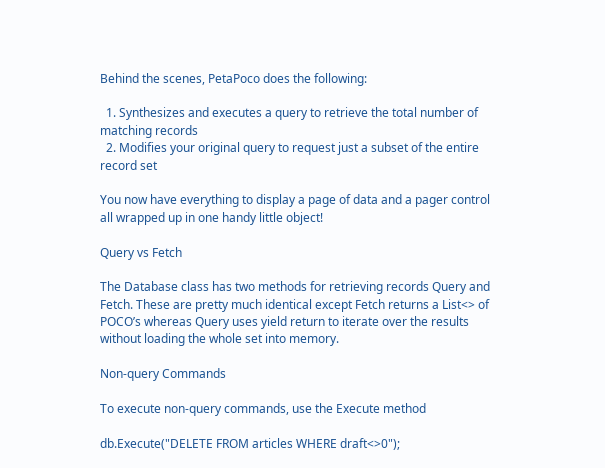Behind the scenes, PetaPoco does the following:

  1. Synthesizes and executes a query to retrieve the total number of matching records
  2. Modifies your original query to request just a subset of the entire record set

You now have everything to display a page of data and a pager control all wrapped up in one handy little object!

Query vs Fetch

The Database class has two methods for retrieving records Query and Fetch. These are pretty much identical except Fetch returns a List<> of POCO’s whereas Query uses yield return to iterate over the results without loading the whole set into memory.

Non-query Commands

To execute non-query commands, use the Execute method

db.Execute("DELETE FROM articles WHERE draft<>0");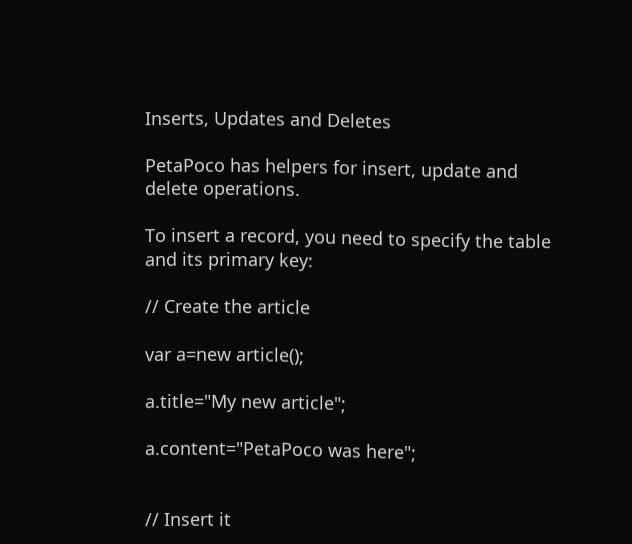Inserts, Updates and Deletes

PetaPoco has helpers for insert, update and delete operations.

To insert a record, you need to specify the table and its primary key:

// Create the article

var a=new article();

a.title="My new article";

a.content="PetaPoco was here";


// Insert it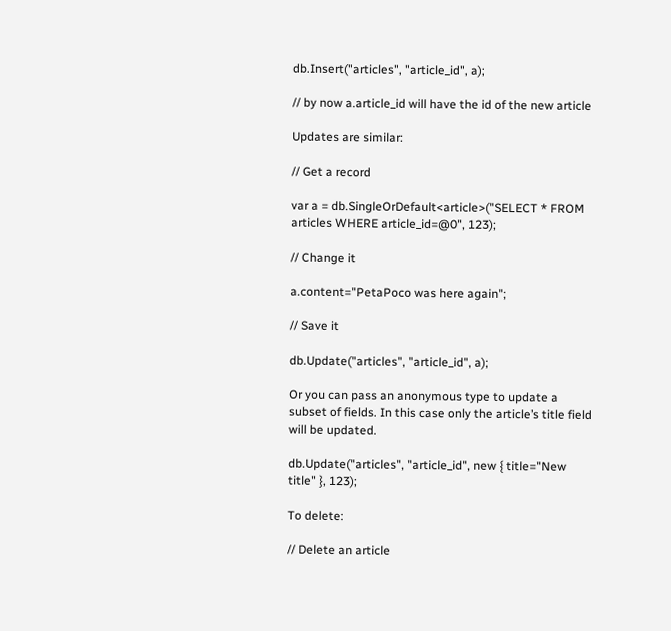db.Insert("articles", "article_id", a);

// by now a.article_id will have the id of the new article

Updates are similar:

// Get a record

var a = db.SingleOrDefault<article>("SELECT * FROM articles WHERE article_id=@0", 123);

// Change it

a.content="PetaPoco was here again";

// Save it

db.Update("articles", "article_id", a);

Or you can pass an anonymous type to update a subset of fields. In this case only the article’s title field will be updated.

db.Update("articles", "article_id", new { title="New title" }, 123);

To delete:

// Delete an article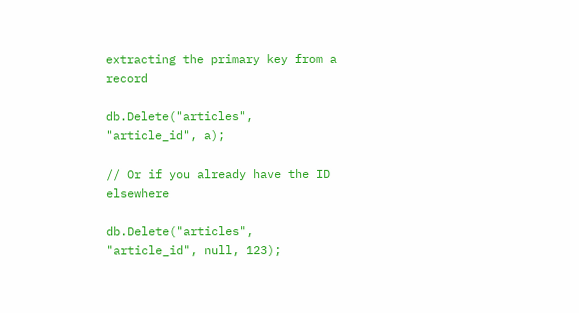extracting the primary key from a record

db.Delete("articles", "article_id", a);

// Or if you already have the ID elsewhere

db.Delete("articles", "article_id", null, 123);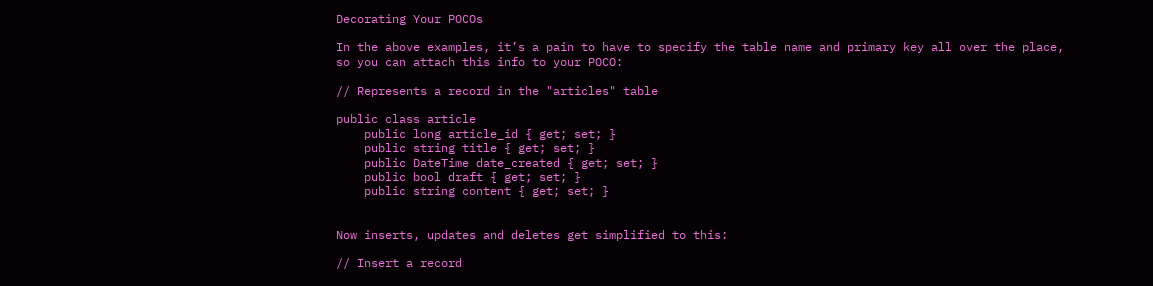Decorating Your POCOs

In the above examples, it’s a pain to have to specify the table name and primary key all over the place, so you can attach this info to your POCO:

// Represents a record in the "articles" table

public class article
    public long article_id { get; set; }
    public string title { get; set; }
    public DateTime date_created { get; set; }
    public bool draft { get; set; }
    public string content { get; set; }


Now inserts, updates and deletes get simplified to this:

// Insert a record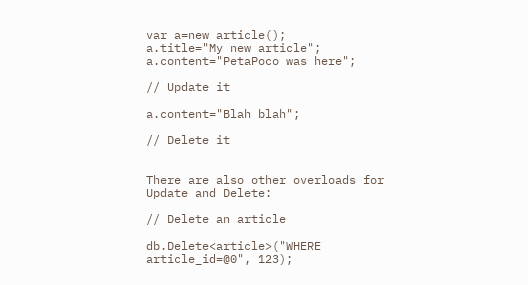var a=new article();
a.title="My new article";
a.content="PetaPoco was here";

// Update it

a.content="Blah blah";

// Delete it


There are also other overloads for Update and Delete:

// Delete an article

db.Delete<article>("WHERE article_id=@0", 123);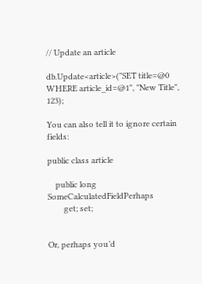// Update an article

db.Update<article>("SET title=@0 WHERE article_id=@1", "New Title", 123);

You can also tell it to ignore certain fields:

public class article

    public long SomeCalculatedFieldPerhaps
        get; set;


Or, perhaps you’d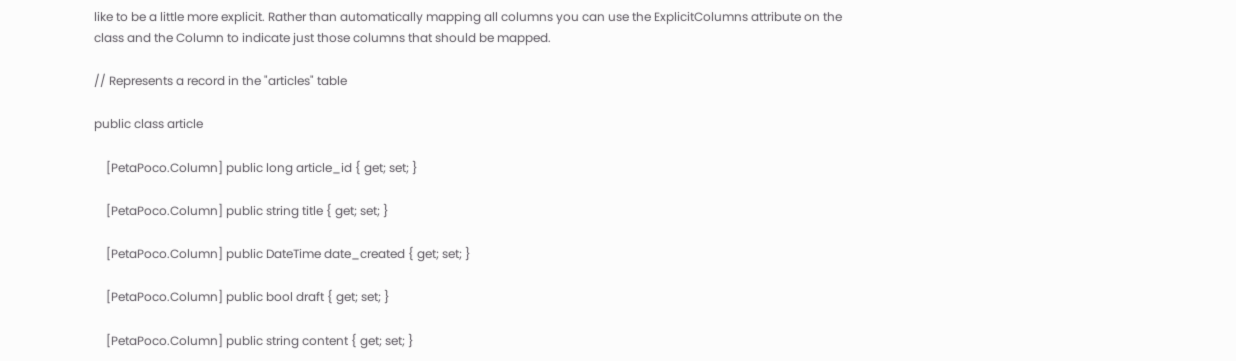like to be a little more explicit. Rather than automatically mapping all columns you can use the ExplicitColumns attribute on the class and the Column to indicate just those columns that should be mapped.

// Represents a record in the "articles" table

public class article

    [PetaPoco.Column] public long article_id { get; set; }

    [PetaPoco.Column] public string title { get; set; }

    [PetaPoco.Column] public DateTime date_created { get; set; }

    [PetaPoco.Column] public bool draft { get; set; }

    [PetaPoco.Column] public string content { get; set; }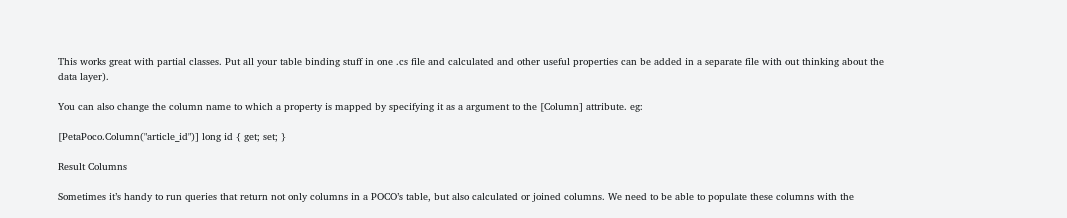This works great with partial classes. Put all your table binding stuff in one .cs file and calculated and other useful properties can be added in a separate file with out thinking about the data layer).

You can also change the column name to which a property is mapped by specifying it as a argument to the [Column] attribute. eg:

[PetaPoco.Column("article_id")] long id { get; set; }

Result Columns

Sometimes it’s handy to run queries that return not only columns in a POCO’s table, but also calculated or joined columns. We need to be able to populate these columns with the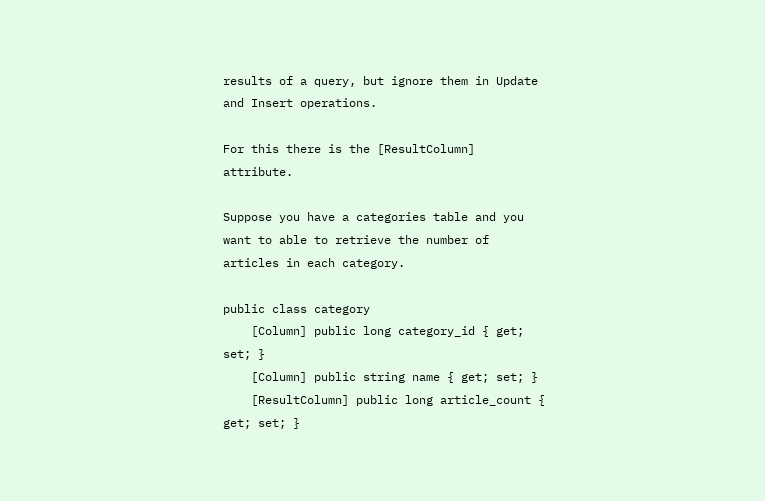results of a query, but ignore them in Update and Insert operations.

For this there is the [ResultColumn] attribute.

Suppose you have a categories table and you want to able to retrieve the number of articles in each category.

public class category
    [Column] public long category_id { get; set; }
    [Column] public string name { get; set; }
    [ResultColumn] public long article_count { get; set; }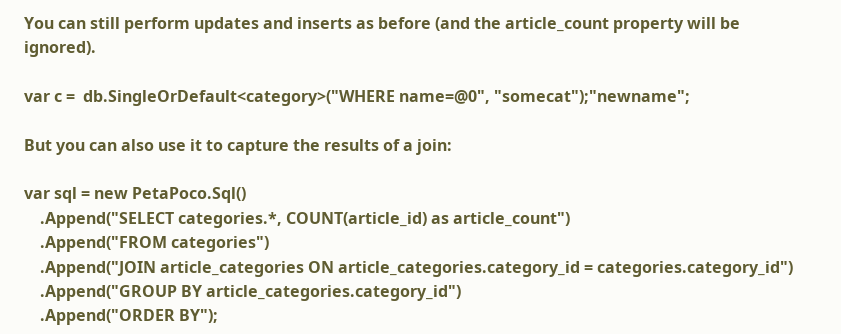You can still perform updates and inserts as before (and the article_count property will be ignored).

var c =  db.SingleOrDefault<category>("WHERE name=@0", "somecat");"newname";

But you can also use it to capture the results of a join:

var sql = new PetaPoco.Sql()
    .Append("SELECT categories.*, COUNT(article_id) as article_count")
    .Append("FROM categories")
    .Append("JOIN article_categories ON article_categories.category_id = categories.category_id")
    .Append("GROUP BY article_categories.category_id")
    .Append("ORDER BY");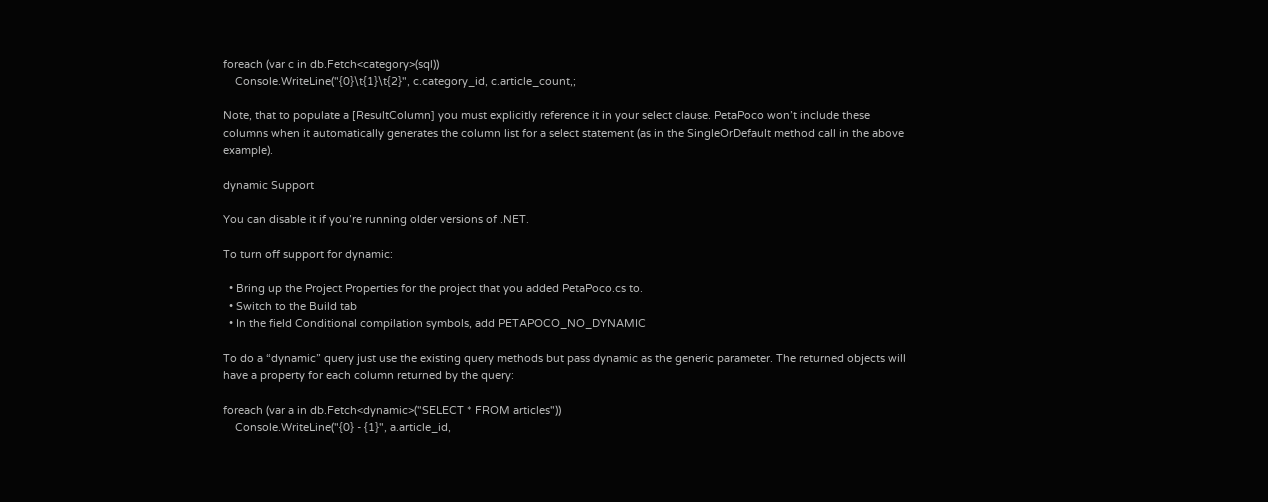foreach (var c in db.Fetch<category>(sql))
    Console.WriteLine("{0}\t{1}\t{2}", c.category_id, c.article_count,;

Note, that to populate a [ResultColumn] you must explicitly reference it in your select clause. PetaPoco won’t include these columns when it automatically generates the column list for a select statement (as in the SingleOrDefault method call in the above example).

dynamic Support

You can disable it if you’re running older versions of .NET.

To turn off support for dynamic:

  • Bring up the Project Properties for the project that you added PetaPoco.cs to.
  • Switch to the Build tab
  • In the field Conditional compilation symbols, add PETAPOCO_NO_DYNAMIC

To do a “dynamic” query just use the existing query methods but pass dynamic as the generic parameter. The returned objects will have a property for each column returned by the query:

foreach (var a in db.Fetch<dynamic>("SELECT * FROM articles"))
    Console.WriteLine("{0} - {1}", a.article_id,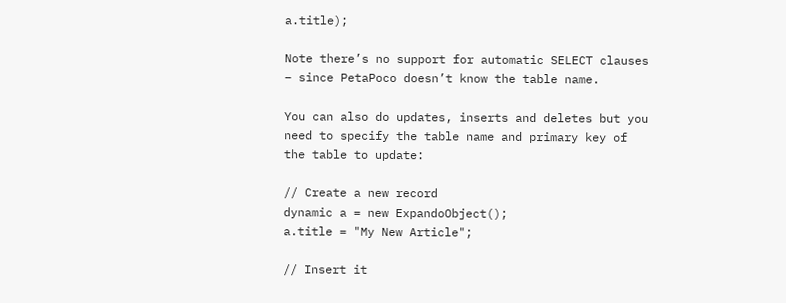a.title);

Note there’s no support for automatic SELECT clauses – since PetaPoco doesn’t know the table name.

You can also do updates, inserts and deletes but you need to specify the table name and primary key of the table to update:

// Create a new record
dynamic a = new ExpandoObject();
a.title = "My New Article";

// Insert it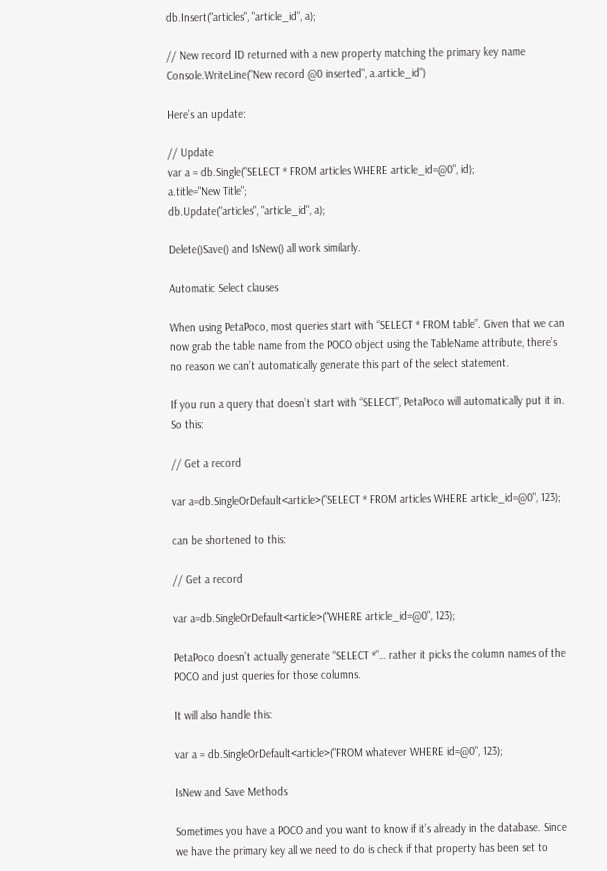db.Insert("articles", "article_id", a);

// New record ID returned with a new property matching the primary key name
Console.WriteLine("New record @0 inserted", a.article_id")

Here’s an update:

// Update
var a = db.Single("SELECT * FROM articles WHERE article_id=@0", id);
a.title="New Title";
db.Update("articles", "article_id", a);

Delete()Save() and IsNew() all work similarly.

Automatic Select clauses

When using PetaPoco, most queries start with “SELECT * FROM table”. Given that we can now grab the table name from the POCO object using the TableName attribute, there’s no reason we can’t automatically generate this part of the select statement.

If you run a query that doesn’t start with “SELECT”, PetaPoco will automatically put it in. So this:

// Get a record

var a=db.SingleOrDefault<article>("SELECT * FROM articles WHERE article_id=@0", 123);

can be shortened to this:

// Get a record

var a=db.SingleOrDefault<article>("WHERE article_id=@0", 123);

PetaPoco doesn’t actually generate “SELECT *”… rather it picks the column names of the POCO and just queries for those columns.

It will also handle this:

var a = db.SingleOrDefault<article>("FROM whatever WHERE id=@0", 123);

IsNew and Save Methods

Sometimes you have a POCO and you want to know if it’s already in the database. Since we have the primary key all we need to do is check if that property has been set to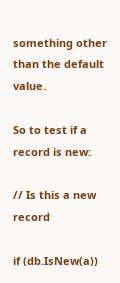something other than the default value.

So to test if a record is new:

// Is this a new record

if (db.IsNew(a))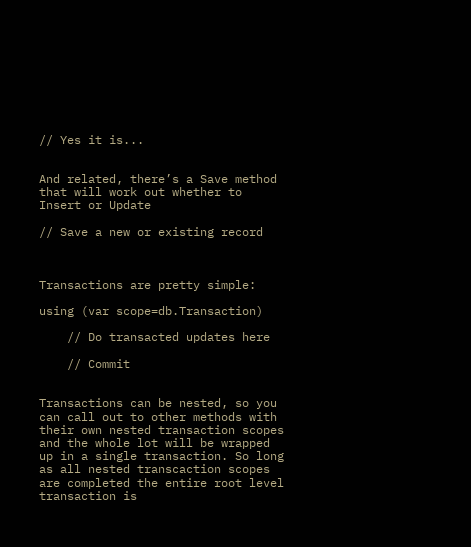// Yes it is...


And related, there’s a Save method that will work out whether to Insert or Update

// Save a new or existing record



Transactions are pretty simple:

using (var scope=db.Transaction)

    // Do transacted updates here

    // Commit


Transactions can be nested, so you can call out to other methods with their own nested transaction scopes and the whole lot will be wrapped up in a single transaction. So long as all nested transcaction scopes are completed the entire root level transaction is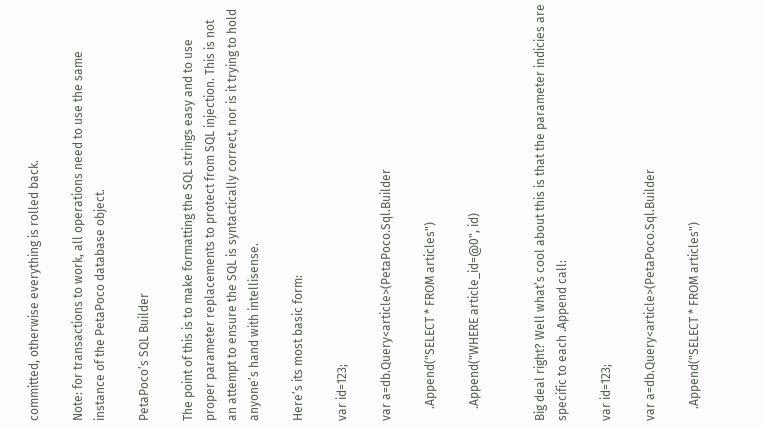committed, otherwise everything is rolled back.

Note: for transactions to work, all operations need to use the same instance of the PetaPoco database object.

PetaPoco’s SQL Builder

The point of this is to make formatting the SQL strings easy and to use proper parameter replacements to protect from SQL injection. This is not an attempt to ensure the SQL is syntactically correct, nor is it trying to hold anyone’s hand with intellisense.

Here’s its most basic form:

var id=123;

var a=db.Query<article>(PetaPoco.Sql.Builder

    .Append("SELECT * FROM articles")

    .Append("WHERE article_id=@0", id)


Big deal right? Well what’s cool about this is that the parameter indicies are specific to each .Append call:

var id=123;

var a=db.Query<article>(PetaPoco.Sql.Builder

    .Append("SELECT * FROM articles")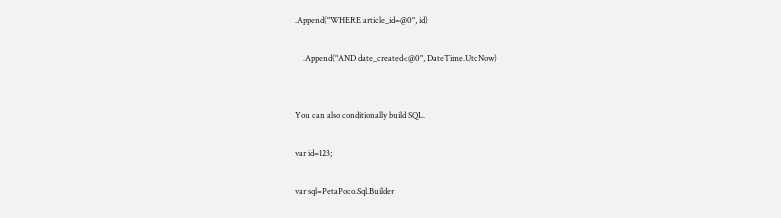.Append("WHERE article_id=@0", id)

    .Append("AND date_created<@0", DateTime.UtcNow)


You can also conditionally build SQL.

var id=123;

var sql=PetaPoco.Sql.Builder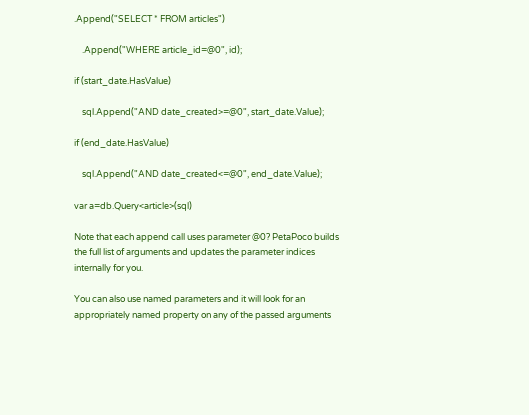.Append("SELECT * FROM articles")

    .Append("WHERE article_id=@0", id);

if (start_date.HasValue)

    sql.Append("AND date_created>=@0", start_date.Value);

if (end_date.HasValue)

    sql.Append("AND date_created<=@0", end_date.Value);

var a=db.Query<article>(sql)

Note that each append call uses parameter @0? PetaPoco builds the full list of arguments and updates the parameter indices internally for you.

You can also use named parameters and it will look for an appropriately named property on any of the passed arguments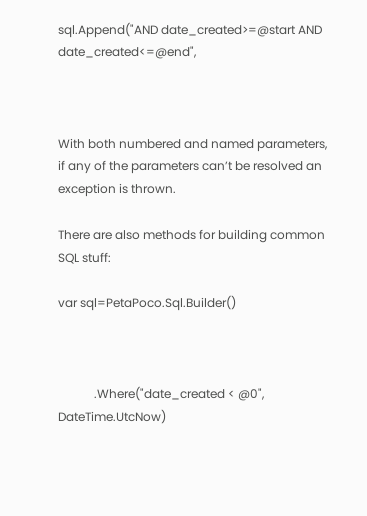sql.Append("AND date_created>=@start AND date_created<=@end",



With both numbered and named parameters, if any of the parameters can’t be resolved an exception is thrown.

There are also methods for building common SQL stuff:

var sql=PetaPoco.Sql.Builder()



            .Where("date_created < @0", DateTime.UtcNow)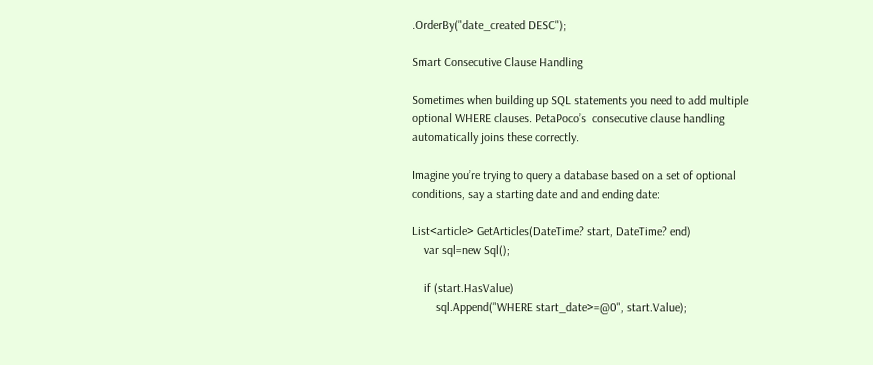.OrderBy("date_created DESC");

Smart Consecutive Clause Handling

Sometimes when building up SQL statements you need to add multiple optional WHERE clauses. PetaPoco’s  consecutive clause handling automatically joins these correctly.

Imagine you’re trying to query a database based on a set of optional conditions, say a starting date and and ending date:

List<article> GetArticles(DateTime? start, DateTime? end)
    var sql=new Sql();

    if (start.HasValue)
        sql.Append("WHERE start_date>=@0", start.Value);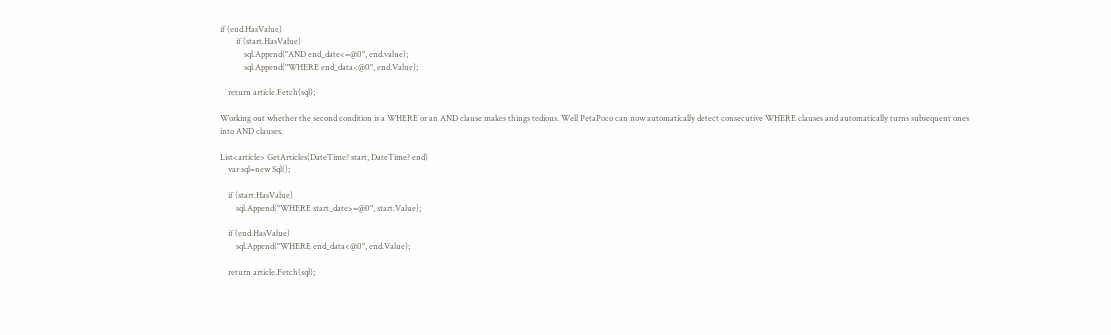if (end.HasValue)
        if (start.HasValue)
            sql.Append("AND end_date<=@0", end.value);
            sql.Append("WHERE end_data<@0", end.Value);

    return article.Fetch(sql);

Working out whether the second condition is a WHERE or an AND clause makes things tedious. Well PetaPoco can now automatically detect consecutive WHERE clauses and automatically turns subsequent ones into AND clauses.

List<article> GetArticles(DateTime? start, DateTime? end)
    var sql=new Sql();

    if (start.HasValue)
        sql.Append("WHERE start_date>=@0", start.Value);

    if (end.HasValue)
        sql.Append("WHERE end_data<@0", end.Value);

    return article.Fetch(sql);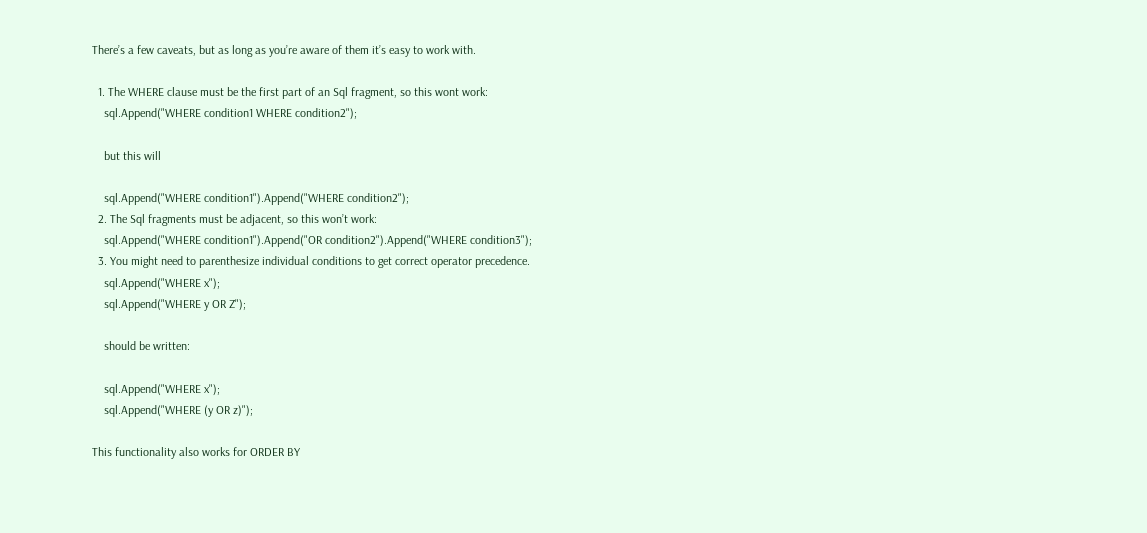There’s a few caveats, but as long as you’re aware of them it’s easy to work with.

  1. The WHERE clause must be the first part of an Sql fragment, so this wont work:
    sql.Append("WHERE condition1 WHERE condition2");

    but this will

    sql.Append("WHERE condition1").Append("WHERE condition2");
  2. The Sql fragments must be adjacent, so this won’t work:
    sql.Append("WHERE condition1").Append("OR condition2").Append("WHERE condition3");
  3. You might need to parenthesize individual conditions to get correct operator precedence.
    sql.Append("WHERE x");
    sql.Append("WHERE y OR Z");

    should be written:

    sql.Append("WHERE x");
    sql.Append("WHERE (y OR z)");

This functionality also works for ORDER BY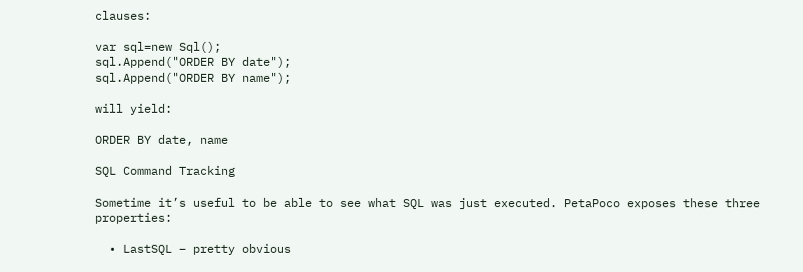clauses:

var sql=new Sql();
sql.Append("ORDER BY date");
sql.Append("ORDER BY name");

will yield:

ORDER BY date, name

SQL Command Tracking

Sometime it’s useful to be able to see what SQL was just executed. PetaPoco exposes these three properties:

  • LastSQL – pretty obvious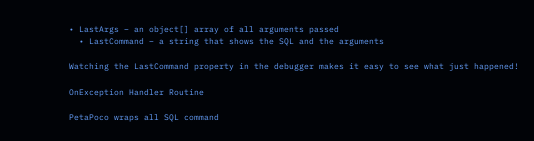• LastArgs – an object[] array of all arguments passed
  • LastCommand – a string that shows the SQL and the arguments

Watching the LastCommand property in the debugger makes it easy to see what just happened!

OnException Handler Routine

PetaPoco wraps all SQL command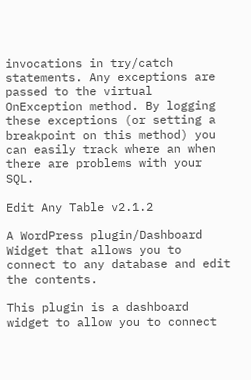invocations in try/catch statements. Any exceptions are passed to the virtual OnException method. By logging these exceptions (or setting a breakpoint on this method) you can easily track where an when there are problems with your SQL.

Edit Any Table v2.1.2

A WordPress plugin/Dashboard Widget that allows you to connect to any database and edit the contents.

This plugin is a dashboard widget to allow you to connect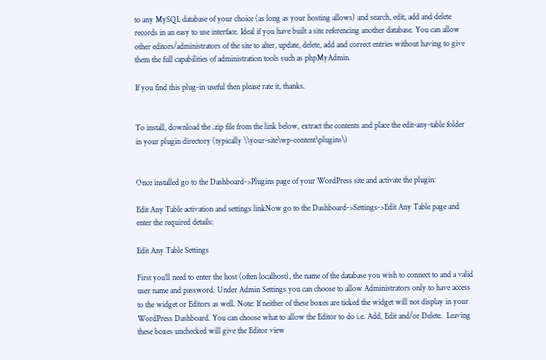to any MySQL database of your choice (as long as your hosting allows) and search, edit, add and delete records in an easy to use interface. Ideal if you have built a site referencing another database. You can allow other editors/administrators of the site to alter, update, delete, add and correct entries without having to give them the full capabilities of administration tools such as phpMyAdmin.

If you find this plug-in useful then please rate it, thanks.


To install, download the .zip file from the link below, extract the contents and place the edit-any-table folder in your plugin directory (typically \\your-site\wp-content\plugins\)


Once installed go to the Dashboard->Plugins page of your WordPress site and activate the plugin:

Edit Any Table activation and settings linkNow go to the Dashboard->Settings->Edit Any Table page and enter the required details:

Edit Any Table Settings

First you’ll need to enter the host (often localhost), the name of the database you wish to connect to and a valid user name and password. Under Admin Settings you can choose to allow Administrators only to have access to the widget or Editors as well. Note: If neither of these boxes are ticked the widget will not display in your WordPress Dashboard. You can choose what to allow the Editor to do i.e. Add, Edit and/or Delete.  Leaving these boxes unchecked will give the Editor view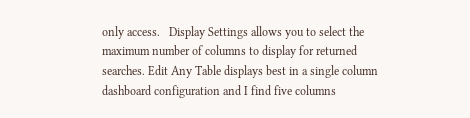only access.   Display Settings allows you to select the maximum number of columns to display for returned searches. Edit Any Table displays best in a single column dashboard configuration and I find five columns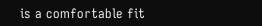is a comfortable fit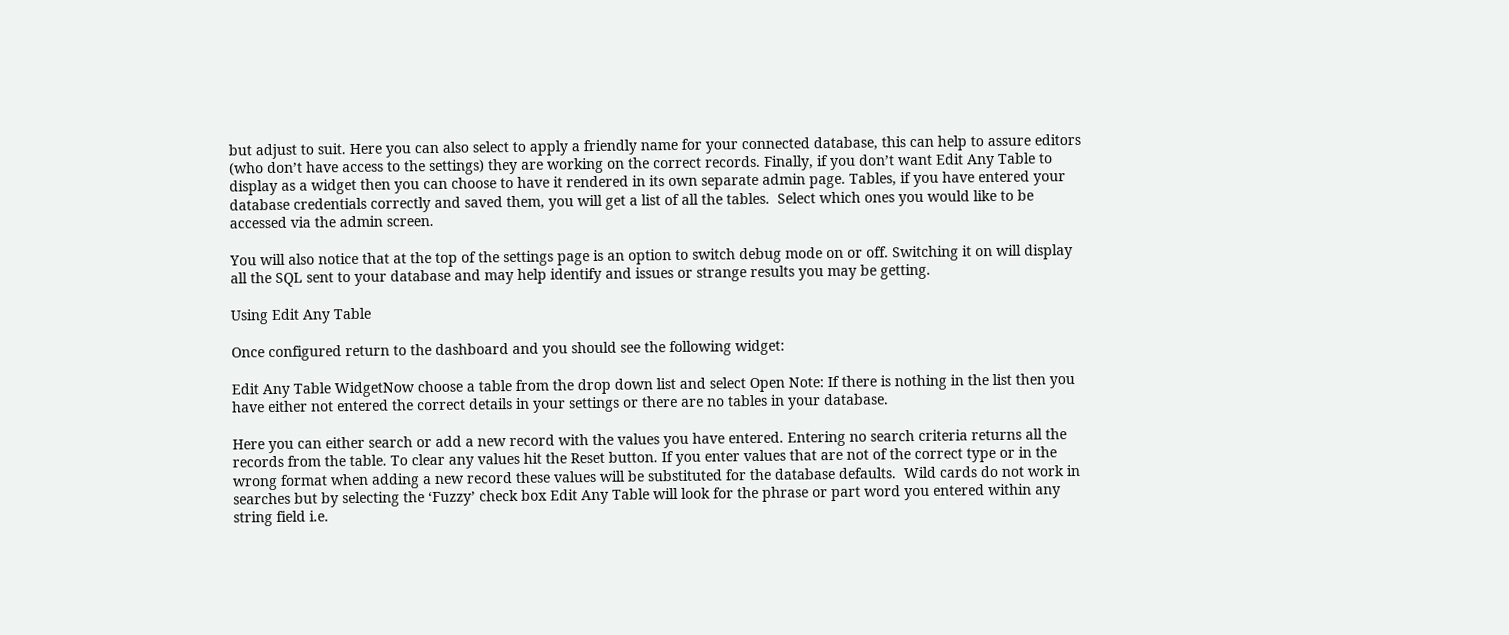but adjust to suit. Here you can also select to apply a friendly name for your connected database, this can help to assure editors (who don’t have access to the settings) they are working on the correct records. Finally, if you don’t want Edit Any Table to display as a widget then you can choose to have it rendered in its own separate admin page. Tables, if you have entered your database credentials correctly and saved them, you will get a list of all the tables.  Select which ones you would like to be accessed via the admin screen.

You will also notice that at the top of the settings page is an option to switch debug mode on or off. Switching it on will display all the SQL sent to your database and may help identify and issues or strange results you may be getting.

Using Edit Any Table

Once configured return to the dashboard and you should see the following widget:

Edit Any Table WidgetNow choose a table from the drop down list and select Open Note: If there is nothing in the list then you have either not entered the correct details in your settings or there are no tables in your database.

Here you can either search or add a new record with the values you have entered. Entering no search criteria returns all the records from the table. To clear any values hit the Reset button. If you enter values that are not of the correct type or in the wrong format when adding a new record these values will be substituted for the database defaults.  Wild cards do not work in searches but by selecting the ‘Fuzzy’ check box Edit Any Table will look for the phrase or part word you entered within any string field i.e.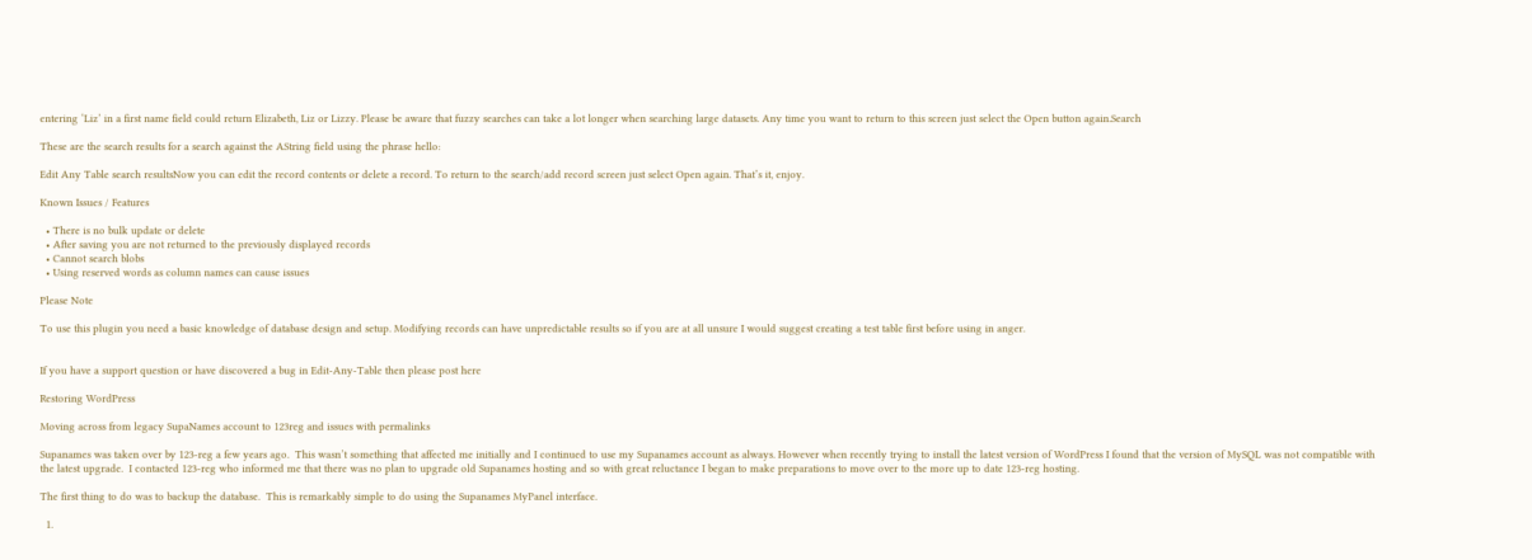entering ‘Liz’ in a first name field could return Elizabeth, Liz or Lizzy. Please be aware that fuzzy searches can take a lot longer when searching large datasets. Any time you want to return to this screen just select the Open button again.Search

These are the search results for a search against the AString field using the phrase hello:

Edit Any Table search resultsNow you can edit the record contents or delete a record. To return to the search/add record screen just select Open again. That’s it, enjoy.

Known Issues / Features

  • There is no bulk update or delete
  • After saving you are not returned to the previously displayed records
  • Cannot search blobs
  • Using reserved words as column names can cause issues

Please Note

To use this plugin you need a basic knowledge of database design and setup. Modifying records can have unpredictable results so if you are at all unsure I would suggest creating a test table first before using in anger.


If you have a support question or have discovered a bug in Edit-Any-Table then please post here

Restoring WordPress

Moving across from legacy SupaNames account to 123reg and issues with permalinks

Supanames was taken over by 123-reg a few years ago.  This wasn’t something that affected me initially and I continued to use my Supanames account as always. However when recently trying to install the latest version of WordPress I found that the version of MySQL was not compatible with the latest upgrade.  I contacted 123-reg who informed me that there was no plan to upgrade old Supanames hosting and so with great reluctance I began to make preparations to move over to the more up to date 123-reg hosting.

The first thing to do was to backup the database.  This is remarkably simple to do using the Supanames MyPanel interface.

  1.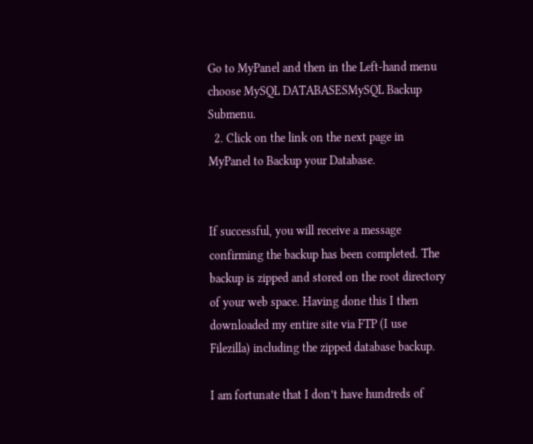Go to MyPanel and then in the Left-hand menu choose MySQL DATABASESMySQL Backup Submenu.
  2. Click on the link on the next page in MyPanel to Backup your Database.


If successful, you will receive a message confirming the backup has been completed. The backup is zipped and stored on the root directory of your web space. Having done this I then downloaded my entire site via FTP (I use Filezilla) including the zipped database backup.

I am fortunate that I don’t have hundreds of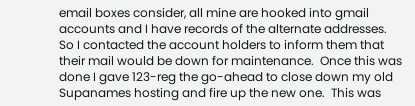email boxes consider, all mine are hooked into gmail accounts and I have records of the alternate addresses. So I contacted the account holders to inform them that their mail would be down for maintenance.  Once this was done I gave 123-reg the go-ahead to close down my old Supanames hosting and fire up the new one.  This was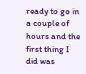ready to go in a couple of hours and the first thing I did was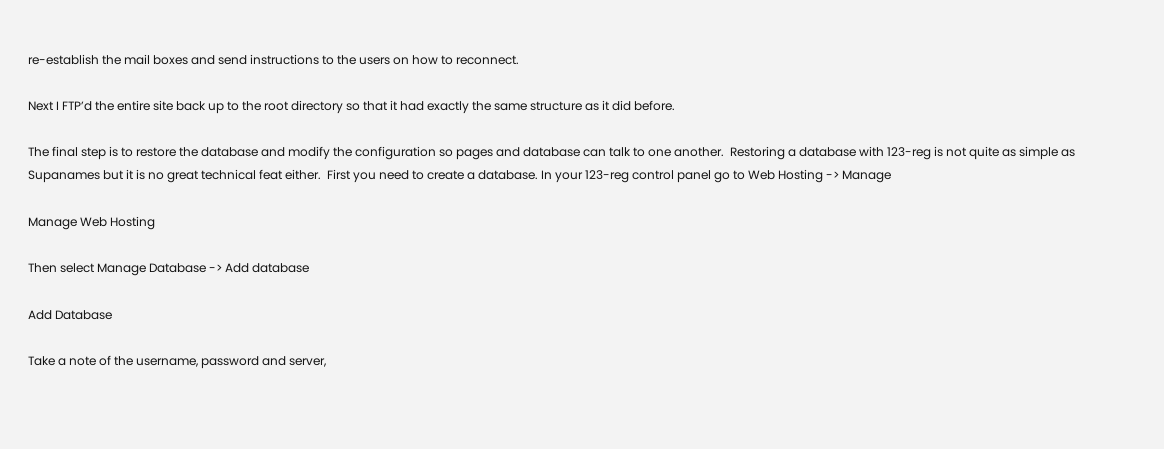re-establish the mail boxes and send instructions to the users on how to reconnect.

Next I FTP’d the entire site back up to the root directory so that it had exactly the same structure as it did before.

The final step is to restore the database and modify the configuration so pages and database can talk to one another.  Restoring a database with 123-reg is not quite as simple as Supanames but it is no great technical feat either.  First you need to create a database. In your 123-reg control panel go to Web Hosting -> Manage

Manage Web Hosting

Then select Manage Database -> Add database

Add Database

Take a note of the username, password and server,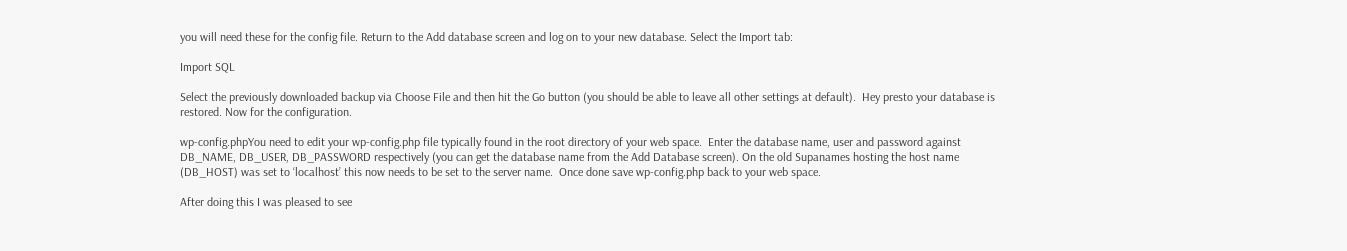you will need these for the config file. Return to the Add database screen and log on to your new database. Select the Import tab:

Import SQL

Select the previously downloaded backup via Choose File and then hit the Go button (you should be able to leave all other settings at default).  Hey presto your database is restored. Now for the configuration.

wp-config.phpYou need to edit your wp-config.php file typically found in the root directory of your web space.  Enter the database name, user and password against DB_NAME, DB_USER, DB_PASSWORD respectively (you can get the database name from the Add Database screen). On the old Supanames hosting the host name (DB_HOST) was set to ‘localhost’ this now needs to be set to the server name.  Once done save wp-config.php back to your web space.

After doing this I was pleased to see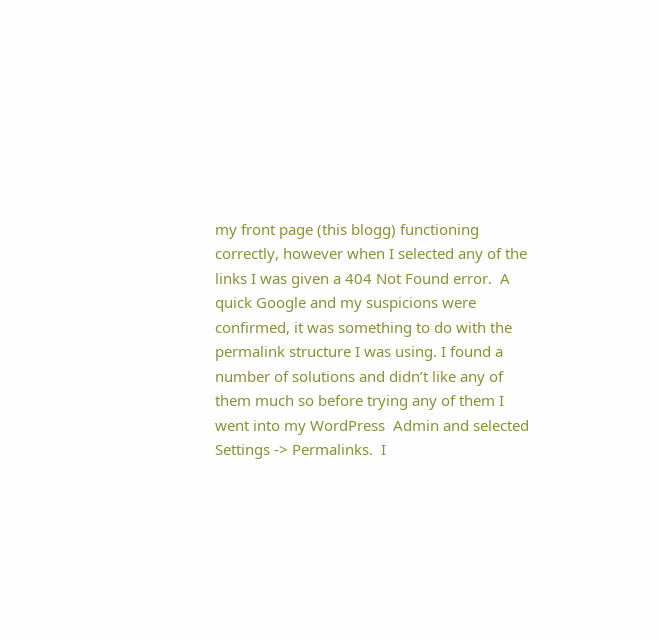my front page (this blogg) functioning correctly, however when I selected any of the links I was given a 404 Not Found error.  A quick Google and my suspicions were confirmed, it was something to do with the permalink structure I was using. I found a number of solutions and didn’t like any of them much so before trying any of them I went into my WordPress  Admin and selected Settings -> Permalinks.  I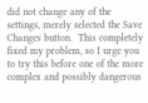did not change any of the settings, merely selected the Save Changes button.  This completely fixed my problem, so I urge you to try this before one of the more complex and possibly dangerous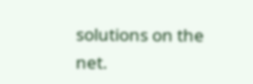solutions on the net.